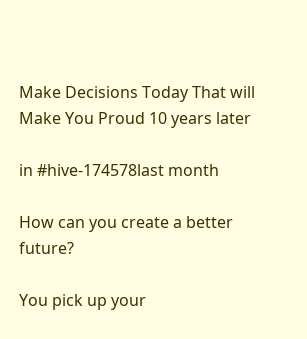Make Decisions Today That will Make You Proud 10 years later

in #hive-174578last month

How can you create a better future?

You pick up your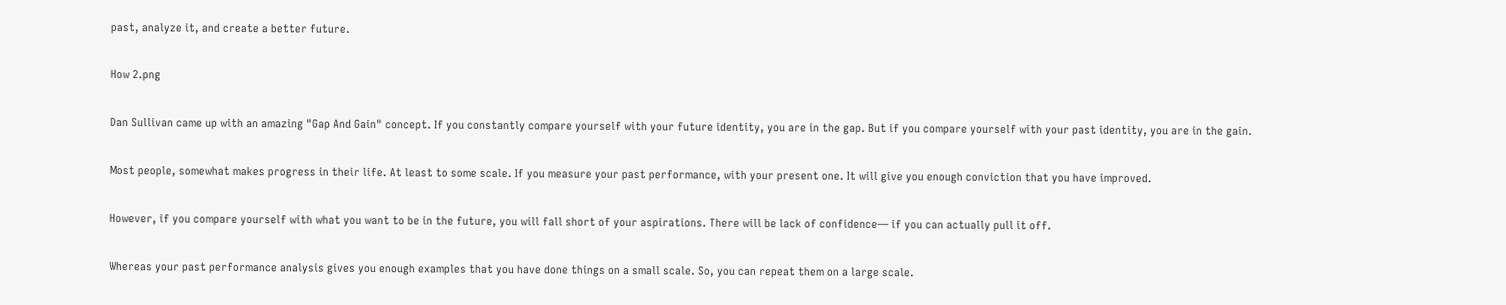past, analyze it, and create a better future.

How 2.png

Dan Sullivan came up with an amazing "Gap And Gain" concept. If you constantly compare yourself with your future identity, you are in the gap. But if you compare yourself with your past identity, you are in the gain.

Most people, somewhat makes progress in their life. At least to some scale. If you measure your past performance, with your present one. It will give you enough conviction that you have improved.

However, if you compare yourself with what you want to be in the future, you will fall short of your aspirations. There will be lack of confidence— if you can actually pull it off.

Whereas your past performance analysis gives you enough examples that you have done things on a small scale. So, you can repeat them on a large scale.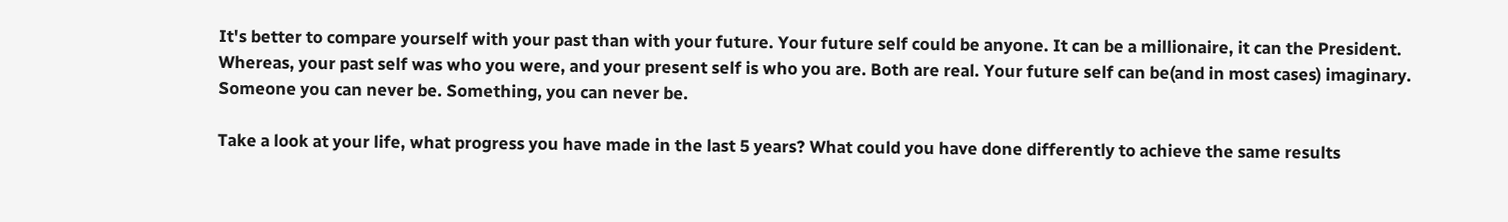It's better to compare yourself with your past than with your future. Your future self could be anyone. It can be a millionaire, it can the President. Whereas, your past self was who you were, and your present self is who you are. Both are real. Your future self can be(and in most cases) imaginary. Someone you can never be. Something, you can never be.

Take a look at your life, what progress you have made in the last 5 years? What could you have done differently to achieve the same results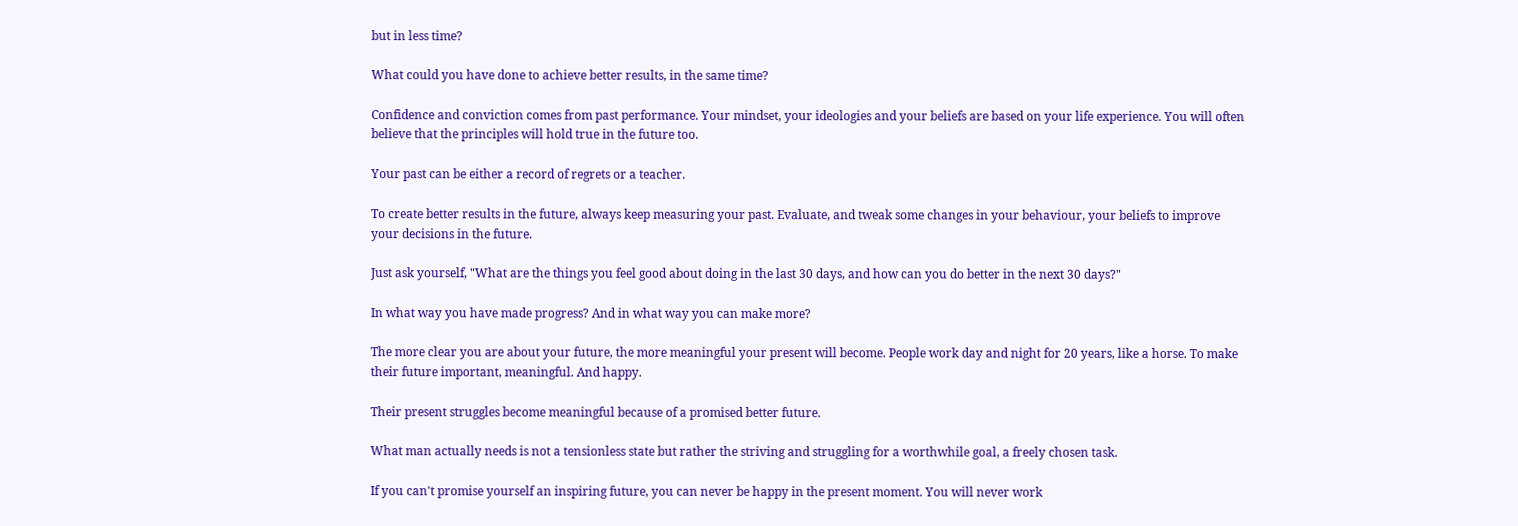but in less time?

What could you have done to achieve better results, in the same time?

Confidence and conviction comes from past performance. Your mindset, your ideologies and your beliefs are based on your life experience. You will often believe that the principles will hold true in the future too.

Your past can be either a record of regrets or a teacher.

To create better results in the future, always keep measuring your past. Evaluate, and tweak some changes in your behaviour, your beliefs to improve your decisions in the future.

Just ask yourself, "What are the things you feel good about doing in the last 30 days, and how can you do better in the next 30 days?"

In what way you have made progress? And in what way you can make more?

The more clear you are about your future, the more meaningful your present will become. People work day and night for 20 years, like a horse. To make their future important, meaningful. And happy.

Their present struggles become meaningful because of a promised better future.

What man actually needs is not a tensionless state but rather the striving and struggling for a worthwhile goal, a freely chosen task.

If you can't promise yourself an inspiring future, you can never be happy in the present moment. You will never work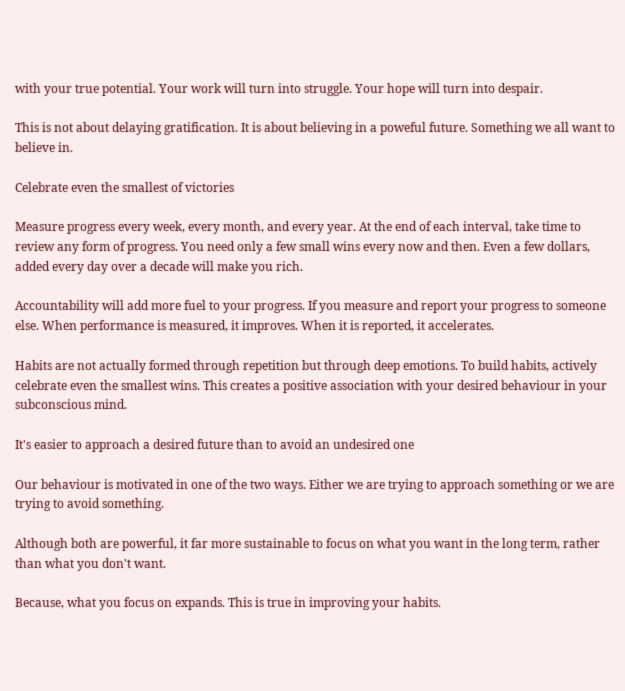with your true potential. Your work will turn into struggle. Your hope will turn into despair.

This is not about delaying gratification. It is about believing in a poweful future. Something we all want to believe in.

Celebrate even the smallest of victories

Measure progress every week, every month, and every year. At the end of each interval, take time to review any form of progress. You need only a few small wins every now and then. Even a few dollars, added every day over a decade will make you rich.

Accountability will add more fuel to your progress. If you measure and report your progress to someone else. When performance is measured, it improves. When it is reported, it accelerates.

Habits are not actually formed through repetition but through deep emotions. To build habits, actively celebrate even the smallest wins. This creates a positive association with your desired behaviour in your subconscious mind.

It's easier to approach a desired future than to avoid an undesired one

Our behaviour is motivated in one of the two ways. Either we are trying to approach something or we are trying to avoid something.

Although both are powerful, it far more sustainable to focus on what you want in the long term, rather than what you don't want.

Because, what you focus on expands. This is true in improving your habits.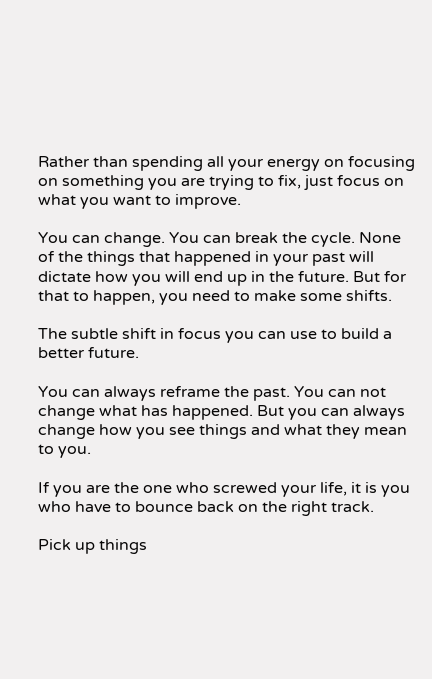Rather than spending all your energy on focusing on something you are trying to fix, just focus on what you want to improve.

You can change. You can break the cycle. None of the things that happened in your past will dictate how you will end up in the future. But for that to happen, you need to make some shifts.

The subtle shift in focus you can use to build a better future.

You can always reframe the past. You can not change what has happened. But you can always change how you see things and what they mean to you.

If you are the one who screwed your life, it is you who have to bounce back on the right track.

Pick up things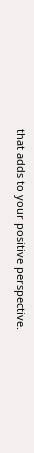that adds to your positive perspective.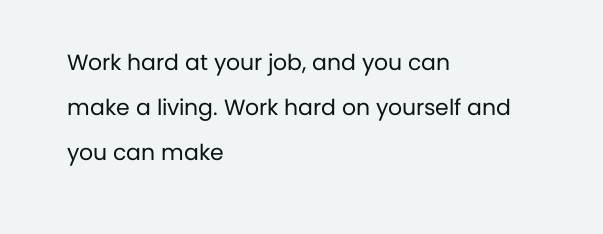Work hard at your job, and you can make a living. Work hard on yourself and you can make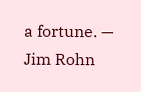a fortune. — Jim Rohn